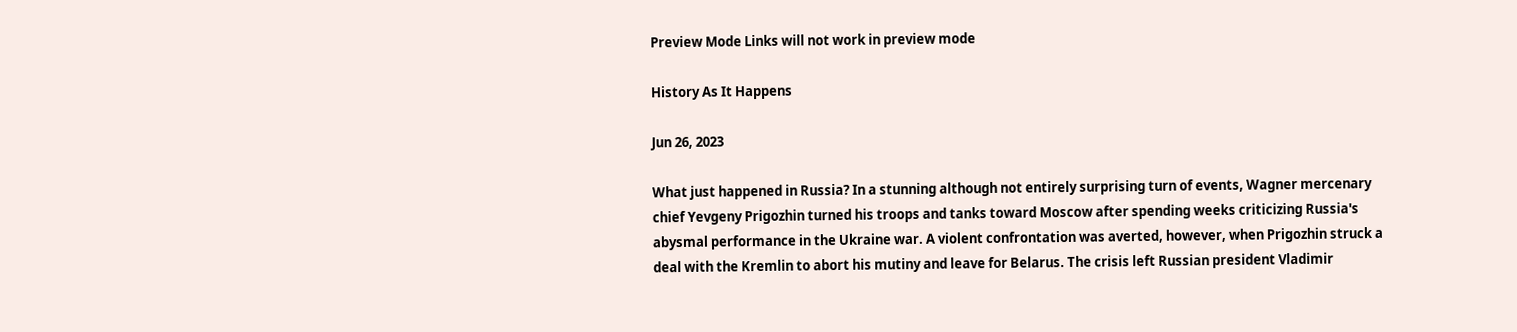Preview Mode Links will not work in preview mode

History As It Happens

Jun 26, 2023

What just happened in Russia? In a stunning although not entirely surprising turn of events, Wagner mercenary chief Yevgeny Prigozhin turned his troops and tanks toward Moscow after spending weeks criticizing Russia's abysmal performance in the Ukraine war. A violent confrontation was averted, however, when Prigozhin struck a deal with the Kremlin to abort his mutiny and leave for Belarus. The crisis left Russian president Vladimir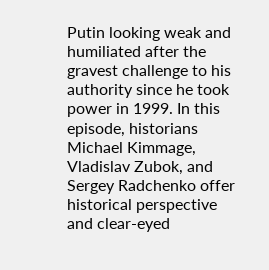Putin looking weak and humiliated after the gravest challenge to his authority since he took power in 1999. In this episode, historians Michael Kimmage, Vladislav Zubok, and Sergey Radchenko offer historical perspective and clear-eyed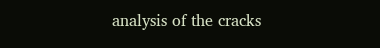analysis of the cracks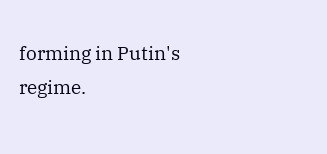forming in Putin's regime.